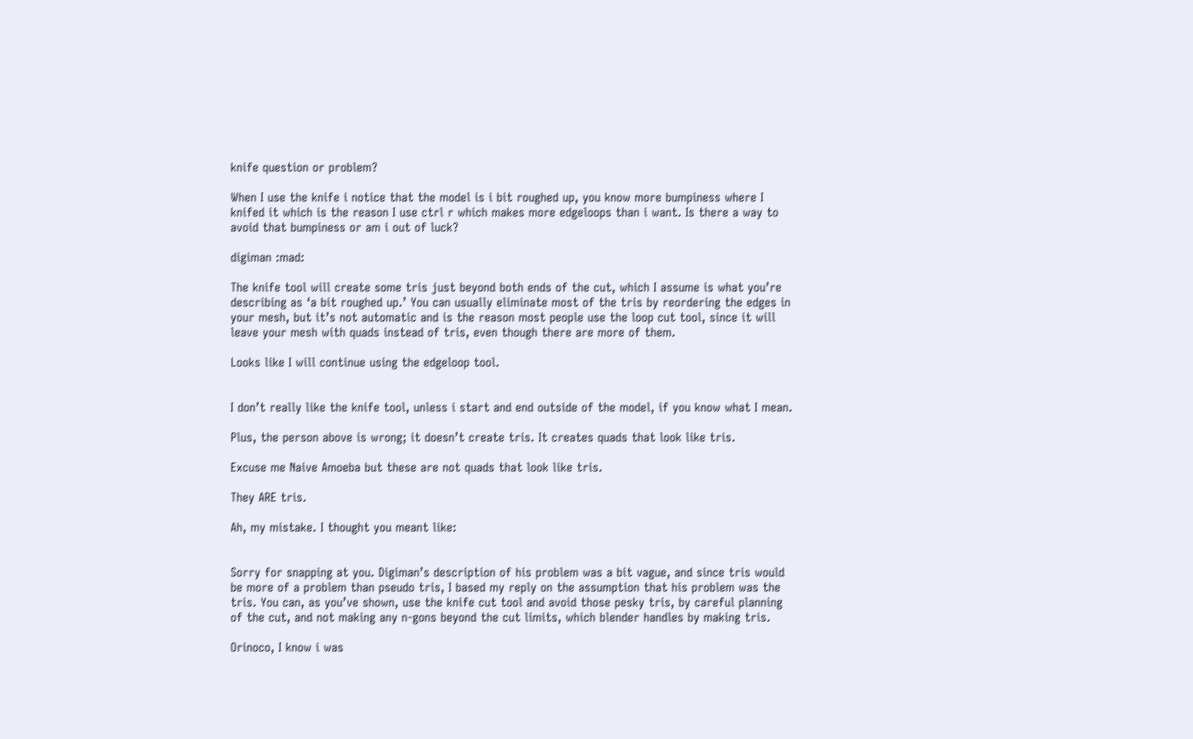knife question or problem?

When I use the knife i notice that the model is i bit roughed up, you know more bumpiness where I knifed it which is the reason I use ctrl r which makes more edgeloops than i want. Is there a way to avoid that bumpiness or am i out of luck?

digiman :mad:

The knife tool will create some tris just beyond both ends of the cut, which I assume is what you’re describing as ‘a bit roughed up.’ You can usually eliminate most of the tris by reordering the edges in your mesh, but it’s not automatic and is the reason most people use the loop cut tool, since it will leave your mesh with quads instead of tris, even though there are more of them.

Looks like I will continue using the edgeloop tool.


I don’t really like the knife tool, unless i start and end outside of the model, if you know what I mean.

Plus, the person above is wrong; it doesn’t create tris. It creates quads that look like tris.

Excuse me Naive Amoeba but these are not quads that look like tris.

They ARE tris.

Ah, my mistake. I thought you meant like:


Sorry for snapping at you. Digiman’s description of his problem was a bit vague, and since tris would be more of a problem than pseudo tris, I based my reply on the assumption that his problem was the tris. You can, as you’ve shown, use the knife cut tool and avoid those pesky tris, by careful planning of the cut, and not making any n-gons beyond the cut limits, which blender handles by making tris.

Orinoco, I know i was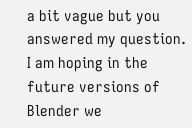a bit vague but you answered my question. I am hoping in the future versions of Blender we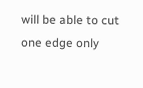will be able to cut one edge only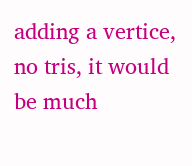adding a vertice, no tris, it would be much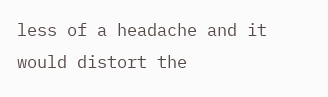less of a headache and it would distort the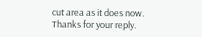cut area as it does now. Thanks for your reply.